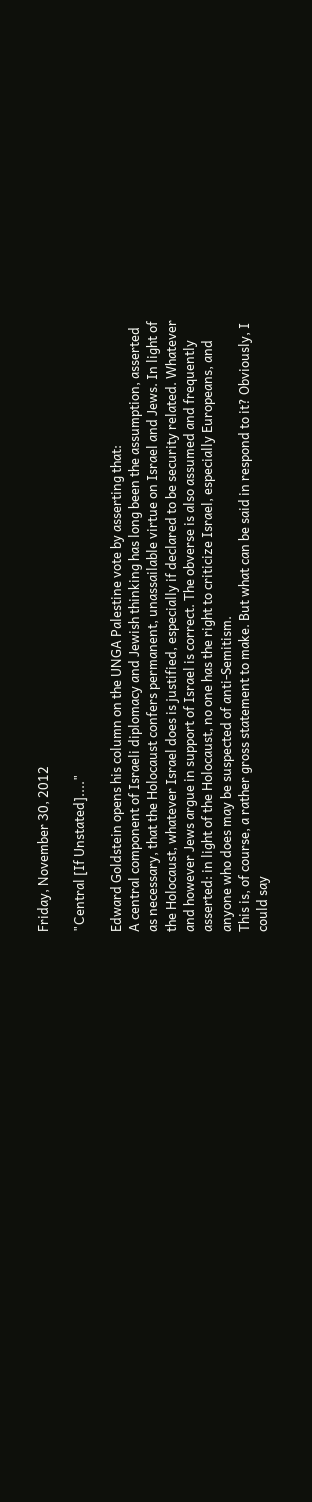Friday, November 30, 2012

"Central [If Unstated]...."

Edward Goldstein opens his column on the UNGA Palestine vote by asserting that:
A central component of Israeli diplomacy and Jewish thinking has long been the assumption, asserted as necessary, that the Holocaust confers permanent, unassailable virtue on Israel and Jews. In light of the Holocaust, whatever Israel does is justified, especially if declared to be security related. Whatever and however Jews argue in support of Israel is correct. The obverse is also assumed and frequently asserted: in light of the Holocaust, no one has the right to criticize Israel, especially Europeans, and anyone who does may be suspected of anti-Semitism.
This is, of course, a rather gross statement to make. But what can be said in respond to it? Obviously, I could say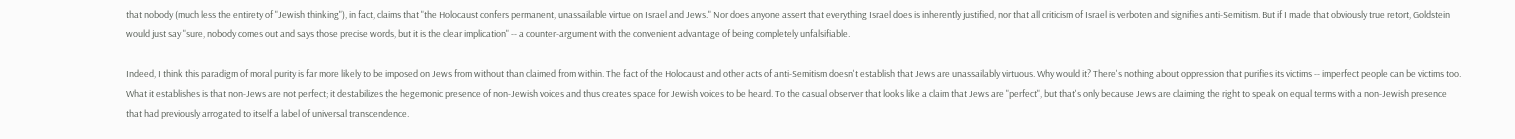that nobody (much less the entirety of "Jewish thinking"), in fact, claims that "the Holocaust confers permanent, unassailable virtue on Israel and Jews." Nor does anyone assert that everything Israel does is inherently justified, nor that all criticism of Israel is verboten and signifies anti-Semitism. But if I made that obviously true retort, Goldstein would just say "sure, nobody comes out and says those precise words, but it is the clear implication" -- a counter-argument with the convenient advantage of being completely unfalsifiable.

Indeed, I think this paradigm of moral purity is far more likely to be imposed on Jews from without than claimed from within. The fact of the Holocaust and other acts of anti-Semitism doesn't establish that Jews are unassailably virtuous. Why would it? There's nothing about oppression that purifies its victims -- imperfect people can be victims too. What it establishes is that non-Jews are not perfect; it destabilizes the hegemonic presence of non-Jewish voices and thus creates space for Jewish voices to be heard. To the casual observer that looks like a claim that Jews are "perfect", but that's only because Jews are claiming the right to speak on equal terms with a non-Jewish presence that had previously arrogated to itself a label of universal transcendence.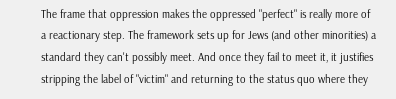The frame that oppression makes the oppressed "perfect" is really more of a reactionary step. The framework sets up for Jews (and other minorities) a standard they can't possibly meet. And once they fail to meet it, it justifies stripping the label of "victim" and returning to the status quo where they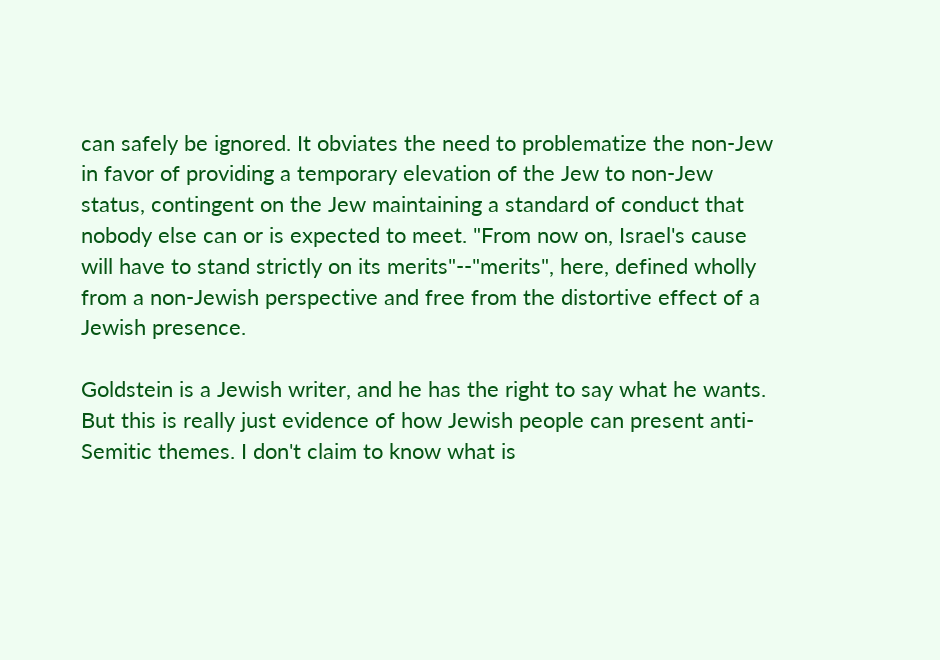can safely be ignored. It obviates the need to problematize the non-Jew in favor of providing a temporary elevation of the Jew to non-Jew status, contingent on the Jew maintaining a standard of conduct that nobody else can or is expected to meet. "From now on, Israel's cause will have to stand strictly on its merits"--"merits", here, defined wholly from a non-Jewish perspective and free from the distortive effect of a Jewish presence.

Goldstein is a Jewish writer, and he has the right to say what he wants. But this is really just evidence of how Jewish people can present anti-Semitic themes. I don't claim to know what is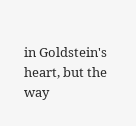in Goldstein's heart, but the way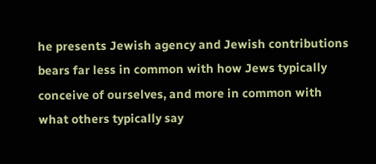he presents Jewish agency and Jewish contributions bears far less in common with how Jews typically conceive of ourselves, and more in common with what others typically say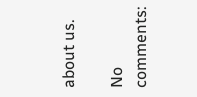about us.

No comments: